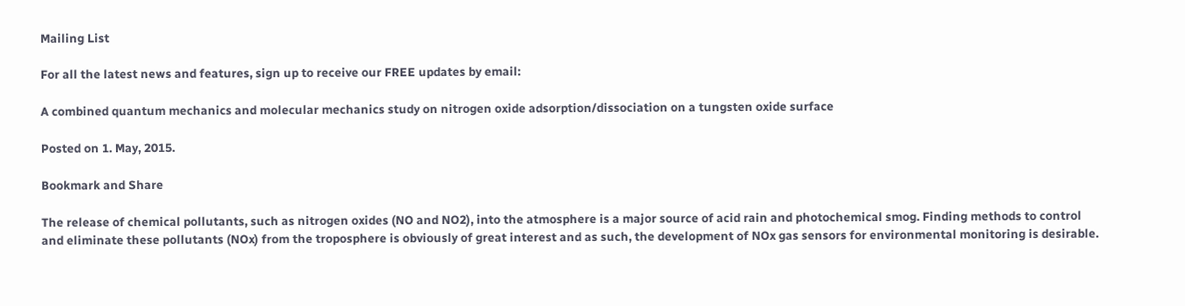Mailing List

For all the latest news and features, sign up to receive our FREE updates by email:

A combined quantum mechanics and molecular mechanics study on nitrogen oxide adsorption/dissociation on a tungsten oxide surface

Posted on 1. May, 2015.

Bookmark and Share

The release of chemical pollutants, such as nitrogen oxides (NO and NO2), into the atmosphere is a major source of acid rain and photochemical smog. Finding methods to control and eliminate these pollutants (NOx) from the troposphere is obviously of great interest and as such, the development of NOx gas sensors for environmental monitoring is desirable.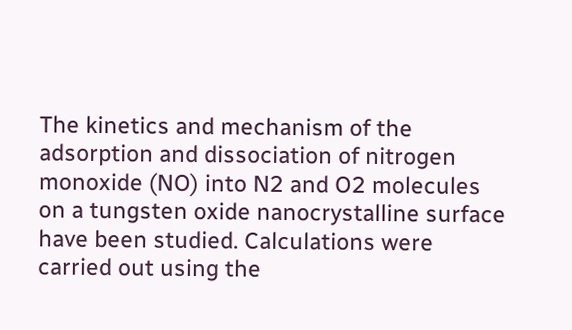The kinetics and mechanism of the adsorption and dissociation of nitrogen monoxide (NO) into N2 and O2 molecules on a tungsten oxide nanocrystalline surface have been studied. Calculations were carried out using the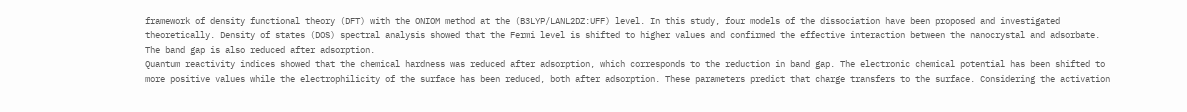framework of density functional theory (DFT) with the ONIOM method at the (B3LYP/LANL2DZ:UFF) level. In this study, four models of the dissociation have been proposed and investigated theoretically. Density of states (DOS) spectral analysis showed that the Fermi level is shifted to higher values and confirmed the effective interaction between the nanocrystal and adsorbate. The band gap is also reduced after adsorption.
Quantum reactivity indices showed that the chemical hardness was reduced after adsorption, which corresponds to the reduction in band gap. The electronic chemical potential has been shifted to more positive values while the electrophilicity of the surface has been reduced, both after adsorption. These parameters predict that charge transfers to the surface. Considering the activation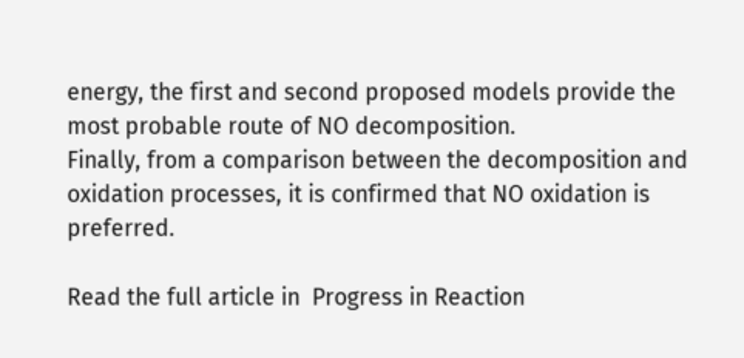energy, the first and second proposed models provide the most probable route of NO decomposition.
Finally, from a comparison between the decomposition and oxidation processes, it is confirmed that NO oxidation is preferred.

Read the full article in  Progress in Reaction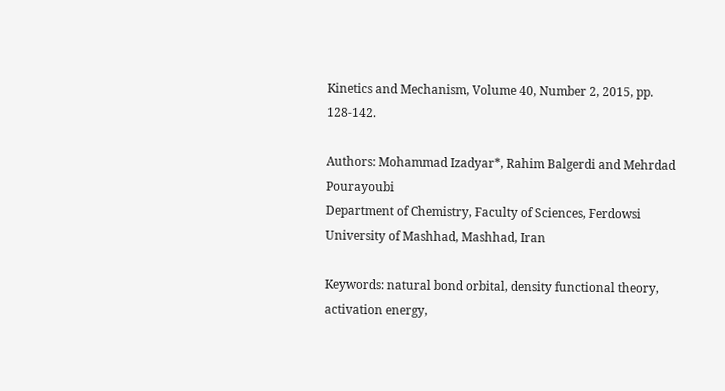Kinetics and Mechanism, Volume 40, Number 2, 2015, pp. 128-142.

Authors: Mohammad Izadyar*, Rahim Balgerdi and Mehrdad Pourayoubi
Department of Chemistry, Faculty of Sciences, Ferdowsi University of Mashhad, Mashhad, Iran

Keywords: natural bond orbital, density functional theory, activation energy,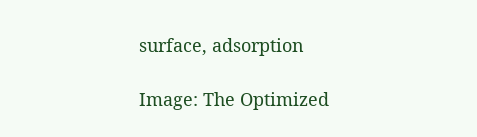surface, adsorption

Image: The Optimized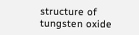structure of tungsten oxide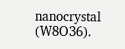nanocrystal (W8O36).